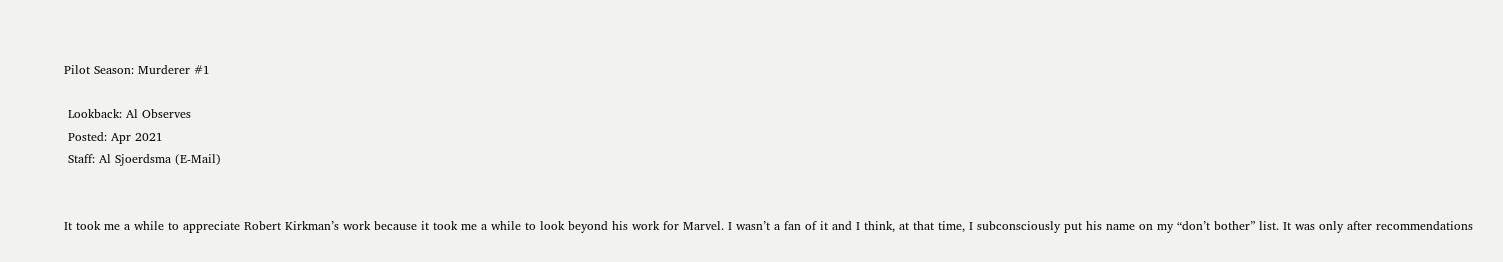Pilot Season: Murderer #1

 Lookback: Al Observes
 Posted: Apr 2021
 Staff: Al Sjoerdsma (E-Mail)


It took me a while to appreciate Robert Kirkman’s work because it took me a while to look beyond his work for Marvel. I wasn’t a fan of it and I think, at that time, I subconsciously put his name on my “don’t bother” list. It was only after recommendations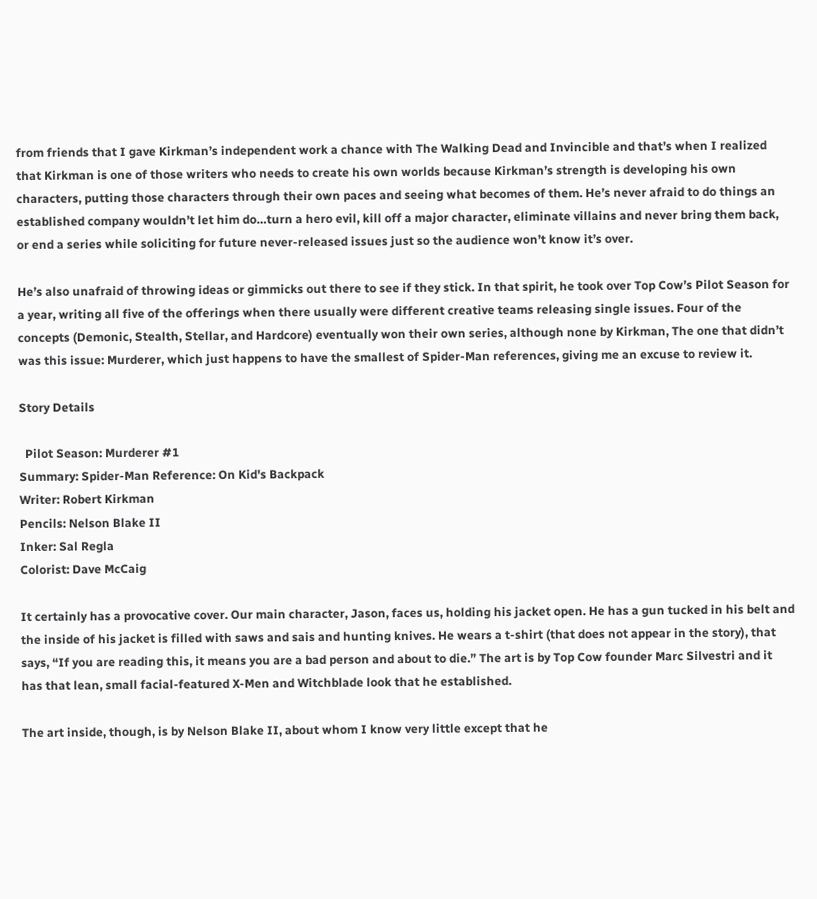from friends that I gave Kirkman’s independent work a chance with The Walking Dead and Invincible and that’s when I realized that Kirkman is one of those writers who needs to create his own worlds because Kirkman’s strength is developing his own characters, putting those characters through their own paces and seeing what becomes of them. He’s never afraid to do things an established company wouldn’t let him do…turn a hero evil, kill off a major character, eliminate villains and never bring them back, or end a series while soliciting for future never-released issues just so the audience won’t know it’s over.

He’s also unafraid of throwing ideas or gimmicks out there to see if they stick. In that spirit, he took over Top Cow’s Pilot Season for a year, writing all five of the offerings when there usually were different creative teams releasing single issues. Four of the concepts (Demonic, Stealth, Stellar, and Hardcore) eventually won their own series, although none by Kirkman, The one that didn’t was this issue: Murderer, which just happens to have the smallest of Spider-Man references, giving me an excuse to review it.

Story Details

  Pilot Season: Murderer #1
Summary: Spider-Man Reference: On Kid's Backpack
Writer: Robert Kirkman
Pencils: Nelson Blake II
Inker: Sal Regla
Colorist: Dave McCaig

It certainly has a provocative cover. Our main character, Jason, faces us, holding his jacket open. He has a gun tucked in his belt and the inside of his jacket is filled with saws and sais and hunting knives. He wears a t-shirt (that does not appear in the story), that says, “If you are reading this, it means you are a bad person and about to die.” The art is by Top Cow founder Marc Silvestri and it has that lean, small facial-featured X-Men and Witchblade look that he established.

The art inside, though, is by Nelson Blake II, about whom I know very little except that he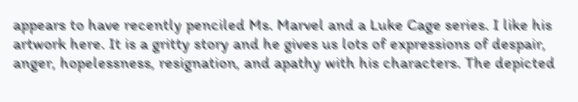appears to have recently penciled Ms. Marvel and a Luke Cage series. I like his artwork here. It is a gritty story and he gives us lots of expressions of despair, anger, hopelessness, resignation, and apathy with his characters. The depicted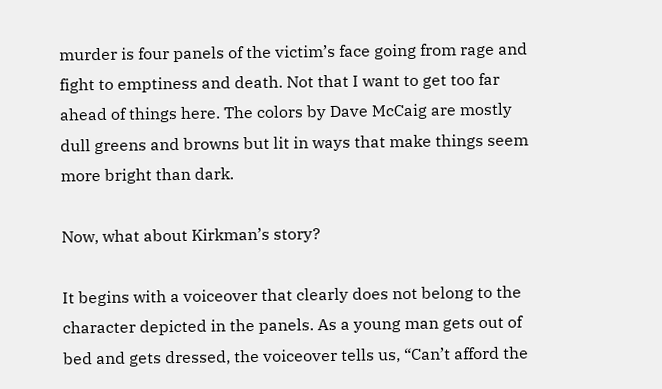murder is four panels of the victim’s face going from rage and fight to emptiness and death. Not that I want to get too far ahead of things here. The colors by Dave McCaig are mostly dull greens and browns but lit in ways that make things seem more bright than dark.

Now, what about Kirkman’s story?

It begins with a voiceover that clearly does not belong to the character depicted in the panels. As a young man gets out of bed and gets dressed, the voiceover tells us, “Can’t afford the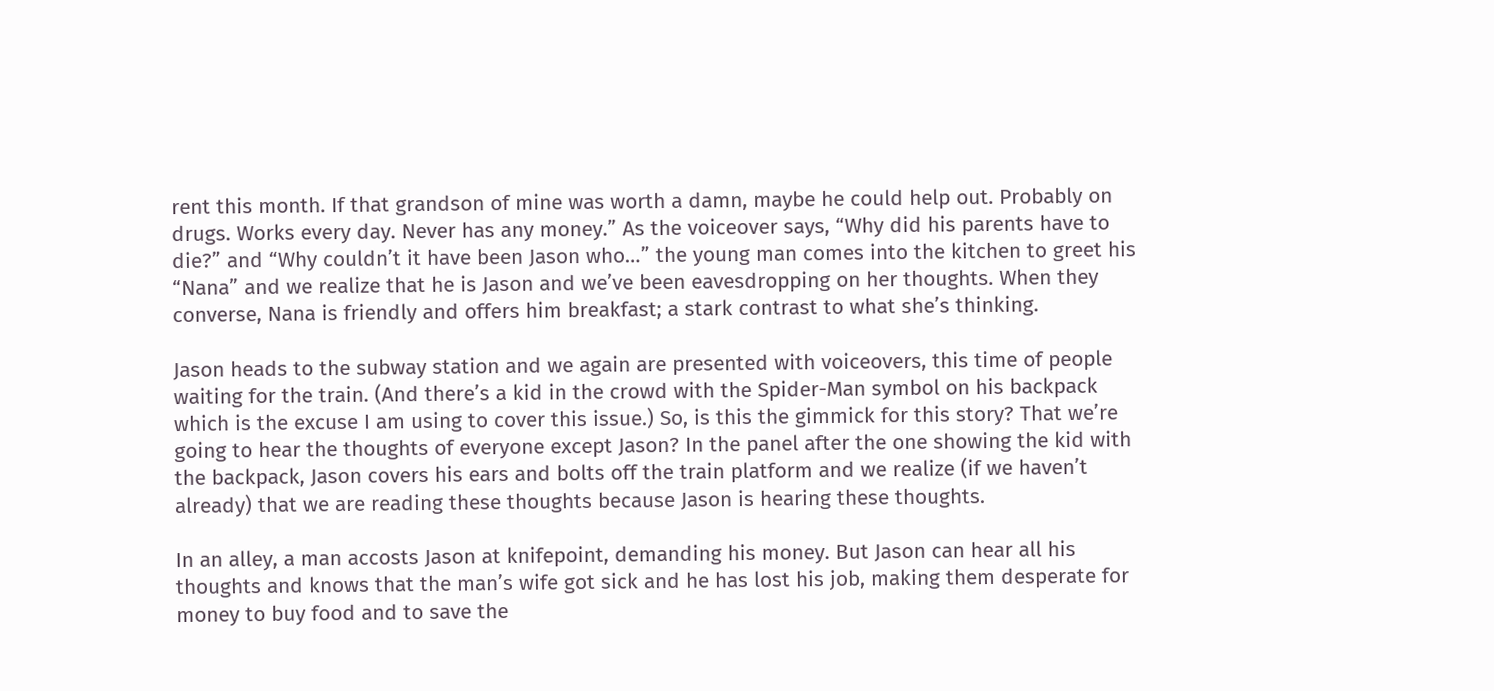rent this month. If that grandson of mine was worth a damn, maybe he could help out. Probably on drugs. Works every day. Never has any money.” As the voiceover says, “Why did his parents have to die?” and “Why couldn’t it have been Jason who…” the young man comes into the kitchen to greet his “Nana” and we realize that he is Jason and we’ve been eavesdropping on her thoughts. When they converse, Nana is friendly and offers him breakfast; a stark contrast to what she’s thinking.

Jason heads to the subway station and we again are presented with voiceovers, this time of people waiting for the train. (And there’s a kid in the crowd with the Spider-Man symbol on his backpack which is the excuse I am using to cover this issue.) So, is this the gimmick for this story? That we’re going to hear the thoughts of everyone except Jason? In the panel after the one showing the kid with the backpack, Jason covers his ears and bolts off the train platform and we realize (if we haven’t already) that we are reading these thoughts because Jason is hearing these thoughts.

In an alley, a man accosts Jason at knifepoint, demanding his money. But Jason can hear all his thoughts and knows that the man’s wife got sick and he has lost his job, making them desperate for money to buy food and to save the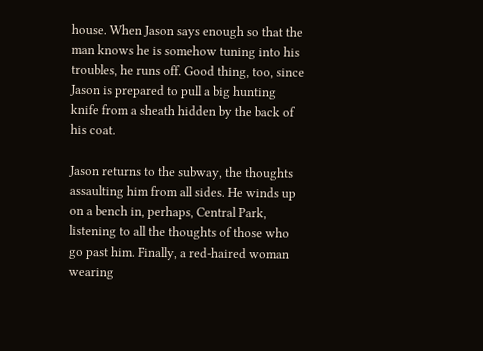house. When Jason says enough so that the man knows he is somehow tuning into his troubles, he runs off. Good thing, too, since Jason is prepared to pull a big hunting knife from a sheath hidden by the back of his coat.

Jason returns to the subway, the thoughts assaulting him from all sides. He winds up on a bench in, perhaps, Central Park, listening to all the thoughts of those who go past him. Finally, a red-haired woman wearing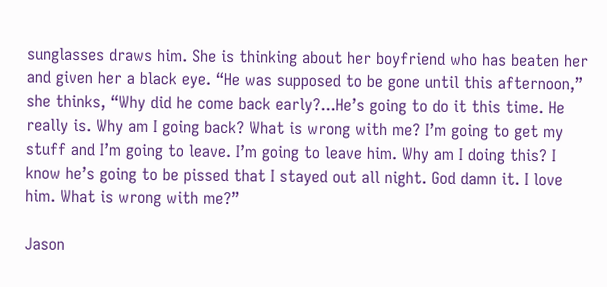sunglasses draws him. She is thinking about her boyfriend who has beaten her and given her a black eye. “He was supposed to be gone until this afternoon,” she thinks, “Why did he come back early?...He’s going to do it this time. He really is. Why am I going back? What is wrong with me? I’m going to get my stuff and I’m going to leave. I’m going to leave him. Why am I doing this? I know he’s going to be pissed that I stayed out all night. God damn it. I love him. What is wrong with me?”

Jason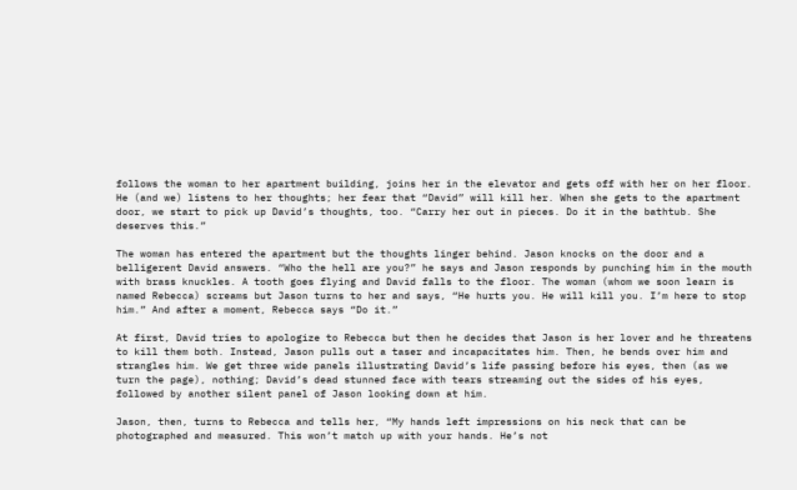follows the woman to her apartment building, joins her in the elevator and gets off with her on her floor. He (and we) listens to her thoughts; her fear that “David” will kill her. When she gets to the apartment door, we start to pick up David’s thoughts, too. “Carry her out in pieces. Do it in the bathtub. She deserves this.”

The woman has entered the apartment but the thoughts linger behind. Jason knocks on the door and a belligerent David answers. “Who the hell are you?” he says and Jason responds by punching him in the mouth with brass knuckles. A tooth goes flying and David falls to the floor. The woman (whom we soon learn is named Rebecca) screams but Jason turns to her and says, “He hurts you. He will kill you. I’m here to stop him.” And after a moment, Rebecca says “Do it.”

At first, David tries to apologize to Rebecca but then he decides that Jason is her lover and he threatens to kill them both. Instead, Jason pulls out a taser and incapacitates him. Then, he bends over him and strangles him. We get three wide panels illustrating David’s life passing before his eyes, then (as we turn the page), nothing; David’s dead stunned face with tears streaming out the sides of his eyes, followed by another silent panel of Jason looking down at him.

Jason, then, turns to Rebecca and tells her, “My hands left impressions on his neck that can be photographed and measured. This won’t match up with your hands. He’s not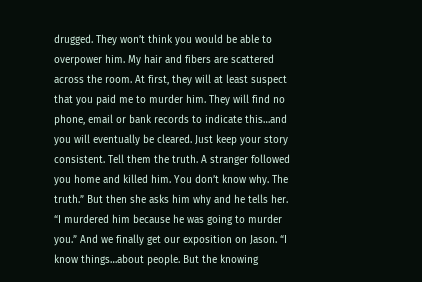drugged. They won’t think you would be able to overpower him. My hair and fibers are scattered across the room. At first, they will at least suspect that you paid me to murder him. They will find no phone, email or bank records to indicate this…and you will eventually be cleared. Just keep your story consistent. Tell them the truth. A stranger followed you home and killed him. You don’t know why. The truth.” But then she asks him why and he tells her. “I murdered him because he was going to murder you.” And we finally get our exposition on Jason. “I know things…about people. But the knowing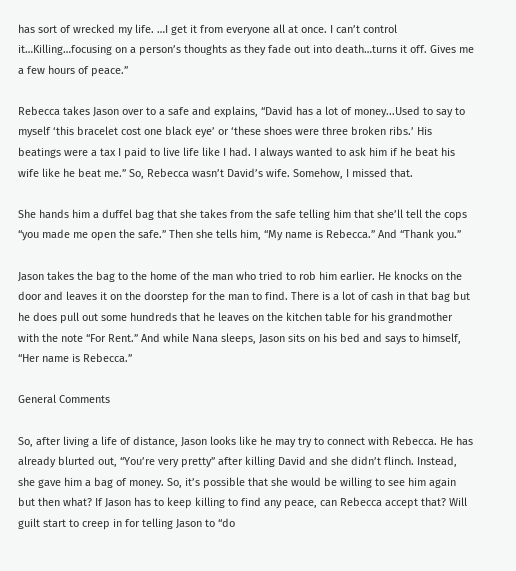has sort of wrecked my life. …I get it from everyone all at once. I can’t control it…Killing…focusing on a person’s thoughts as they fade out into death…turns it off. Gives me a few hours of peace.”

Rebecca takes Jason over to a safe and explains, “David has a lot of money...Used to say to myself ‘this bracelet cost one black eye’ or ‘these shoes were three broken ribs.’ His beatings were a tax I paid to live life like I had. I always wanted to ask him if he beat his wife like he beat me.” So, Rebecca wasn’t David’s wife. Somehow, I missed that.

She hands him a duffel bag that she takes from the safe telling him that she’ll tell the cops “you made me open the safe.” Then she tells him, “My name is Rebecca.” And “Thank you.”

Jason takes the bag to the home of the man who tried to rob him earlier. He knocks on the door and leaves it on the doorstep for the man to find. There is a lot of cash in that bag but he does pull out some hundreds that he leaves on the kitchen table for his grandmother with the note “For Rent.” And while Nana sleeps, Jason sits on his bed and says to himself, “Her name is Rebecca.”

General Comments

So, after living a life of distance, Jason looks like he may try to connect with Rebecca. He has already blurted out, “You’re very pretty” after killing David and she didn’t flinch. Instead, she gave him a bag of money. So, it’s possible that she would be willing to see him again but then what? If Jason has to keep killing to find any peace, can Rebecca accept that? Will guilt start to creep in for telling Jason to “do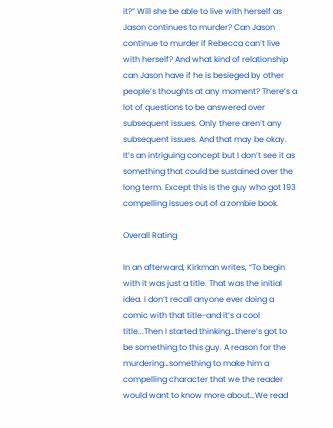it?” Will she be able to live with herself as Jason continues to murder? Can Jason continue to murder if Rebecca can’t live with herself? And what kind of relationship can Jason have if he is besieged by other people’s thoughts at any moment? There’s a lot of questions to be answered over subsequent issues. Only there aren’t any subsequent issues. And that may be okay. It’s an intriguing concept but I don’t see it as something that could be sustained over the long term. Except this is the guy who got 193 compelling issues out of a zombie book.

Overall Rating

In an afterward, Kirkman writes, “To begin with it was just a title. That was the initial idea. I don’t recall anyone ever doing a comic with that title-and it’s a cool title...Then I started thinking…there’s got to be something to this guy. A reason for the murdering…something to make him a compelling character that we the reader would want to know more about…We read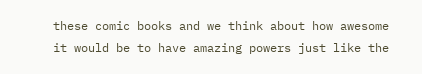these comic books and we think about how awesome it would be to have amazing powers just like the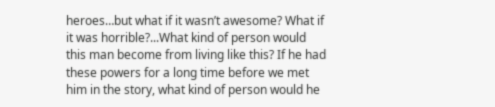heroes…but what if it wasn’t awesome? What if it was horrible?...What kind of person would this man become from living like this? If he had these powers for a long time before we met him in the story, what kind of person would he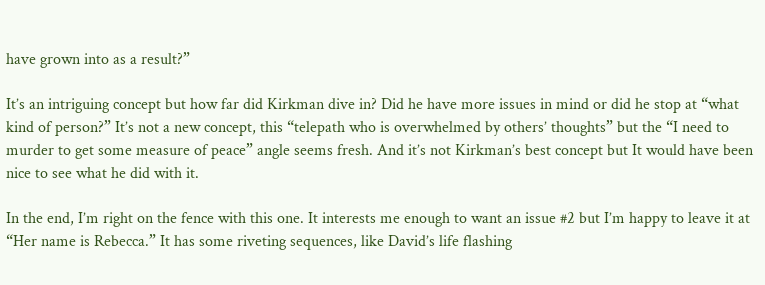have grown into as a result?”

It’s an intriguing concept but how far did Kirkman dive in? Did he have more issues in mind or did he stop at “what kind of person?” It’s not a new concept, this “telepath who is overwhelmed by others’ thoughts” but the “I need to murder to get some measure of peace” angle seems fresh. And it’s not Kirkman’s best concept but It would have been nice to see what he did with it.

In the end, I’m right on the fence with this one. It interests me enough to want an issue #2 but I’m happy to leave it at “Her name is Rebecca.” It has some riveting sequences, like David’s life flashing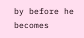by before he becomes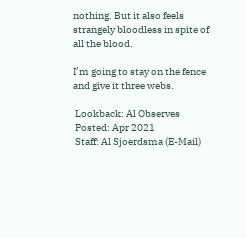nothing. But it also feels strangely bloodless in spite of all the blood.

I’m going to stay on the fence and give it three webs.

 Lookback: Al Observes
 Posted: Apr 2021
 Staff: Al Sjoerdsma (E-Mail)